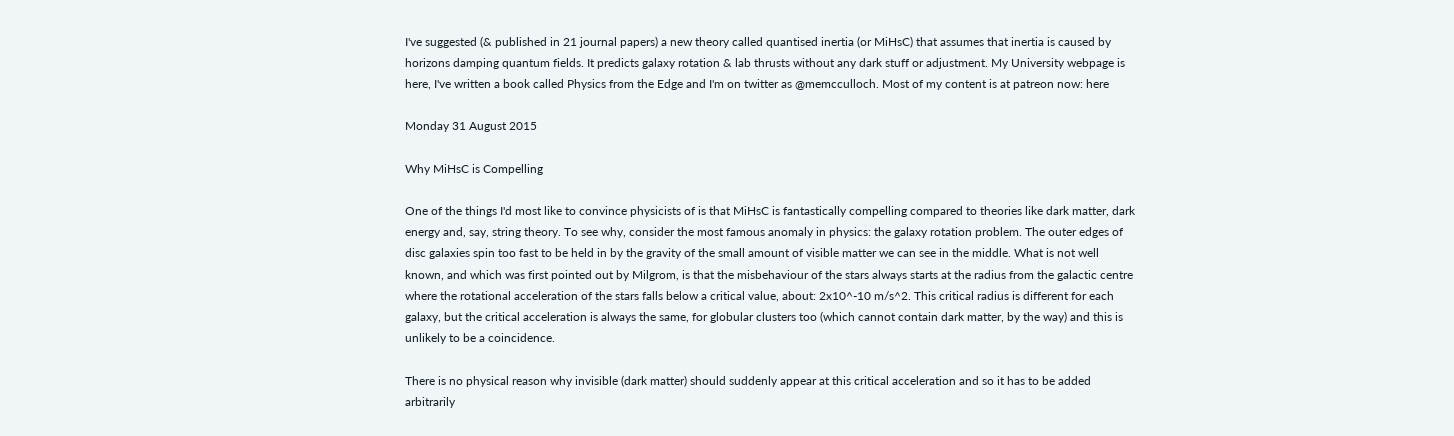I've suggested (& published in 21 journal papers) a new theory called quantised inertia (or MiHsC) that assumes that inertia is caused by horizons damping quantum fields. It predicts galaxy rotation & lab thrusts without any dark stuff or adjustment. My University webpage is here, I've written a book called Physics from the Edge and I'm on twitter as @memcculloch. Most of my content is at patreon now: here

Monday 31 August 2015

Why MiHsC is Compelling

One of the things I'd most like to convince physicists of is that MiHsC is fantastically compelling compared to theories like dark matter, dark energy and, say, string theory. To see why, consider the most famous anomaly in physics: the galaxy rotation problem. The outer edges of disc galaxies spin too fast to be held in by the gravity of the small amount of visible matter we can see in the middle. What is not well known, and which was first pointed out by Milgrom, is that the misbehaviour of the stars always starts at the radius from the galactic centre where the rotational acceleration of the stars falls below a critical value, about: 2x10^-10 m/s^2. This critical radius is different for each galaxy, but the critical acceleration is always the same, for globular clusters too (which cannot contain dark matter, by the way) and this is unlikely to be a coincidence.

There is no physical reason why invisible (dark matter) should suddenly appear at this critical acceleration and so it has to be added arbitrarily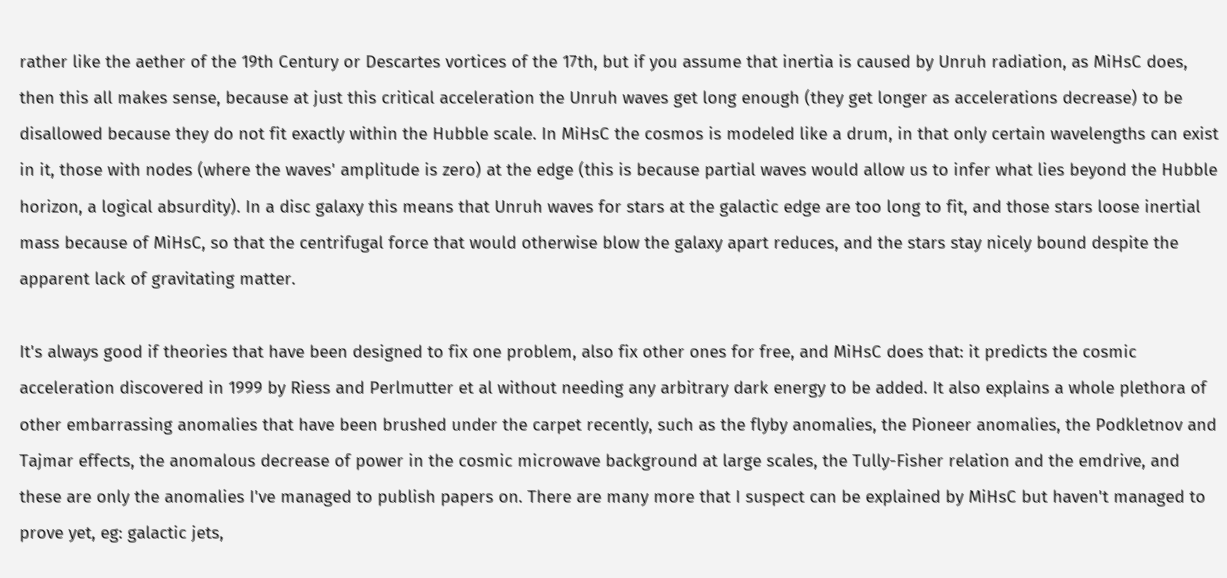rather like the aether of the 19th Century or Descartes vortices of the 17th, but if you assume that inertia is caused by Unruh radiation, as MiHsC does, then this all makes sense, because at just this critical acceleration the Unruh waves get long enough (they get longer as accelerations decrease) to be disallowed because they do not fit exactly within the Hubble scale. In MiHsC the cosmos is modeled like a drum, in that only certain wavelengths can exist in it, those with nodes (where the waves' amplitude is zero) at the edge (this is because partial waves would allow us to infer what lies beyond the Hubble horizon, a logical absurdity). In a disc galaxy this means that Unruh waves for stars at the galactic edge are too long to fit, and those stars loose inertial mass because of MiHsC, so that the centrifugal force that would otherwise blow the galaxy apart reduces, and the stars stay nicely bound despite the apparent lack of gravitating matter.

It's always good if theories that have been designed to fix one problem, also fix other ones for free, and MiHsC does that: it predicts the cosmic acceleration discovered in 1999 by Riess and Perlmutter et al without needing any arbitrary dark energy to be added. It also explains a whole plethora of other embarrassing anomalies that have been brushed under the carpet recently, such as the flyby anomalies, the Pioneer anomalies, the Podkletnov and Tajmar effects, the anomalous decrease of power in the cosmic microwave background at large scales, the Tully-Fisher relation and the emdrive, and these are only the anomalies I've managed to publish papers on. There are many more that I suspect can be explained by MiHsC but haven't managed to prove yet, eg: galactic jets,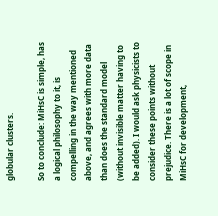globular clusters.

So to conclude: MiHsC is simple, has a logical philosophy to it, is compelling in the way mentioned above, and agrees with more data than does the standard model (without invisible matter having to be added). I would ask physicists to consider these points without prejudice. There is a lot of scope in MiHsC for development,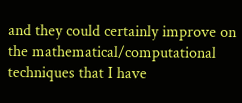and they could certainly improve on the mathematical/computational techniques that I have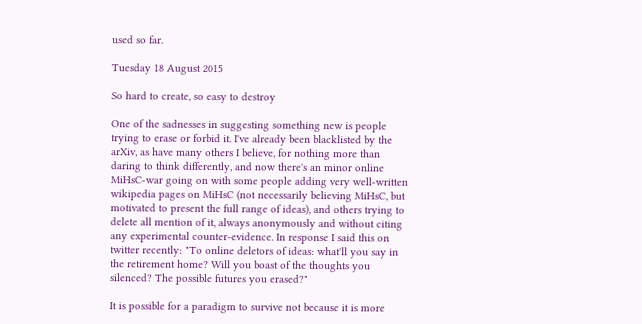used so far.

Tuesday 18 August 2015

So hard to create, so easy to destroy

One of the sadnesses in suggesting something new is people trying to erase or forbid it. I've already been blacklisted by the arXiv, as have many others I believe, for nothing more than daring to think differently, and now there's an minor online MiHsC-war going on with some people adding very well-written wikipedia pages on MiHsC (not necessarily believing MiHsC, but motivated to present the full range of ideas), and others trying to delete all mention of it, always anonymously and without citing any experimental counter-evidence. In response I said this on twitter recently: "To online deletors of ideas: what'll you say in the retirement home? Will you boast of the thoughts you silenced? The possible futures you erased?"

It is possible for a paradigm to survive not because it is more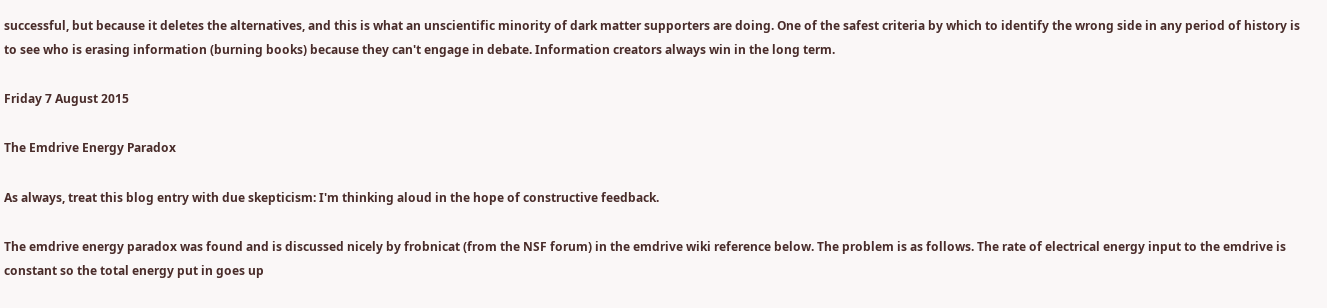successful, but because it deletes the alternatives, and this is what an unscientific minority of dark matter supporters are doing. One of the safest criteria by which to identify the wrong side in any period of history is to see who is erasing information (burning books) because they can't engage in debate. Information creators always win in the long term.

Friday 7 August 2015

The Emdrive Energy Paradox

As always, treat this blog entry with due skepticism: I'm thinking aloud in the hope of constructive feedback.

The emdrive energy paradox was found and is discussed nicely by frobnicat (from the NSF forum) in the emdrive wiki reference below. The problem is as follows. The rate of electrical energy input to the emdrive is constant so the total energy put in goes up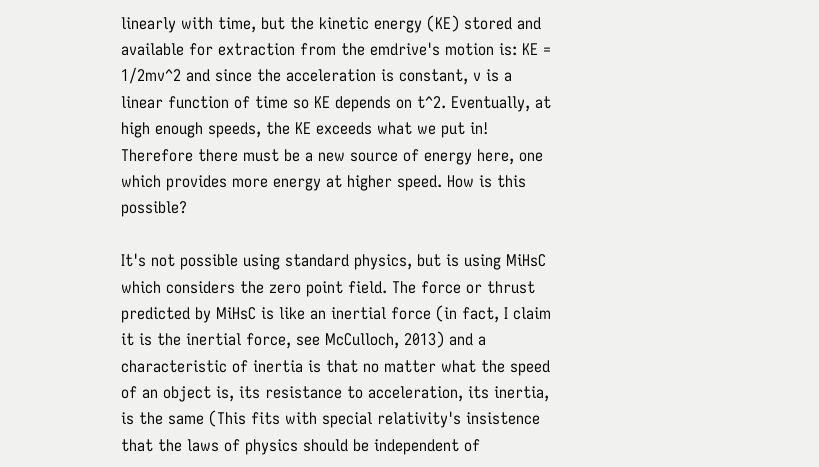linearly with time, but the kinetic energy (KE) stored and available for extraction from the emdrive's motion is: KE = 1/2mv^2 and since the acceleration is constant, v is a linear function of time so KE depends on t^2. Eventually, at high enough speeds, the KE exceeds what we put in! Therefore there must be a new source of energy here, one which provides more energy at higher speed. How is this possible?

It's not possible using standard physics, but is using MiHsC which considers the zero point field. The force or thrust predicted by MiHsC is like an inertial force (in fact, I claim it is the inertial force, see McCulloch, 2013) and a characteristic of inertia is that no matter what the speed of an object is, its resistance to acceleration, its inertia, is the same (This fits with special relativity's insistence that the laws of physics should be independent of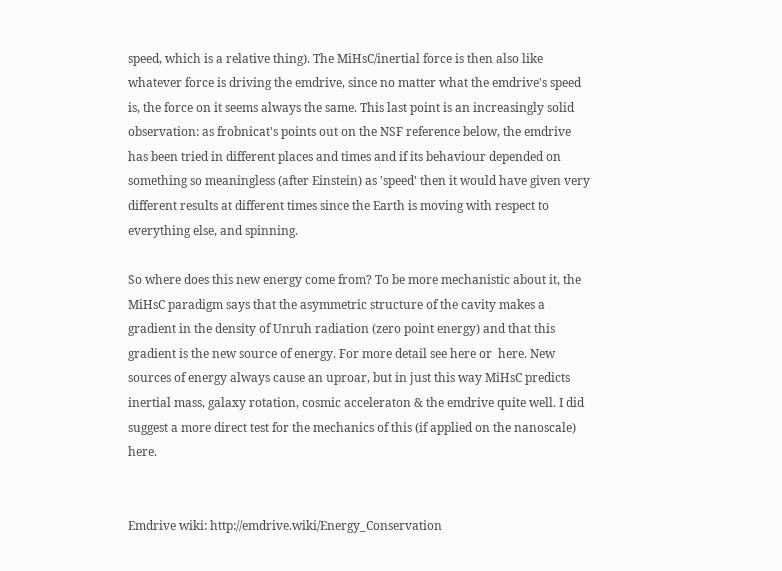speed, which is a relative thing). The MiHsC/inertial force is then also like whatever force is driving the emdrive, since no matter what the emdrive's speed is, the force on it seems always the same. This last point is an increasingly solid observation: as frobnicat's points out on the NSF reference below, the emdrive has been tried in different places and times and if its behaviour depended on something so meaningless (after Einstein) as 'speed' then it would have given very different results at different times since the Earth is moving with respect to everything else, and spinning.

So where does this new energy come from? To be more mechanistic about it, the MiHsC paradigm says that the asymmetric structure of the cavity makes a gradient in the density of Unruh radiation (zero point energy) and that this gradient is the new source of energy. For more detail see here or  here. New sources of energy always cause an uproar, but in just this way MiHsC predicts inertial mass, galaxy rotation, cosmic acceleraton & the emdrive quite well. I did suggest a more direct test for the mechanics of this (if applied on the nanoscale) here.


Emdrive wiki: http://emdrive.wiki/Energy_Conservation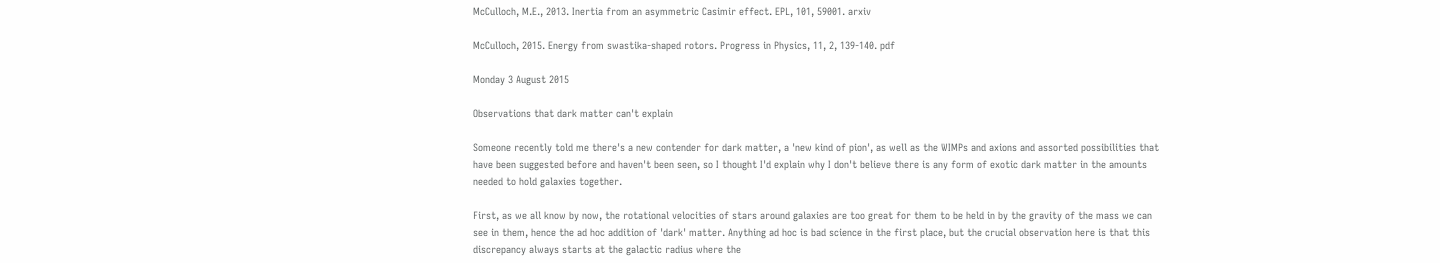McCulloch, M.E., 2013. Inertia from an asymmetric Casimir effect. EPL, 101, 59001. arxiv

McCulloch, 2015. Energy from swastika-shaped rotors. Progress in Physics, 11, 2, 139-140. pdf

Monday 3 August 2015

Observations that dark matter can't explain

Someone recently told me there's a new contender for dark matter, a 'new kind of pion', as well as the WIMPs and axions and assorted possibilities that have been suggested before and haven't been seen, so I thought I'd explain why I don't believe there is any form of exotic dark matter in the amounts needed to hold galaxies together.

First, as we all know by now, the rotational velocities of stars around galaxies are too great for them to be held in by the gravity of the mass we can see in them, hence the ad hoc addition of 'dark' matter. Anything ad hoc is bad science in the first place, but the crucial observation here is that this discrepancy always starts at the galactic radius where the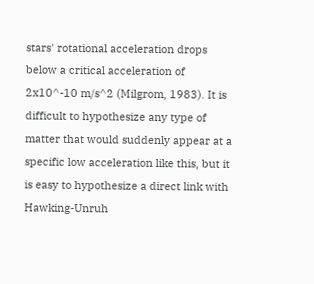stars' rotational acceleration drops below a critical acceleration of 2x10^-10 m/s^2 (Milgrom, 1983). It is difficult to hypothesize any type of matter that would suddenly appear at a specific low acceleration like this, but it is easy to hypothesize a direct link with Hawking-Unruh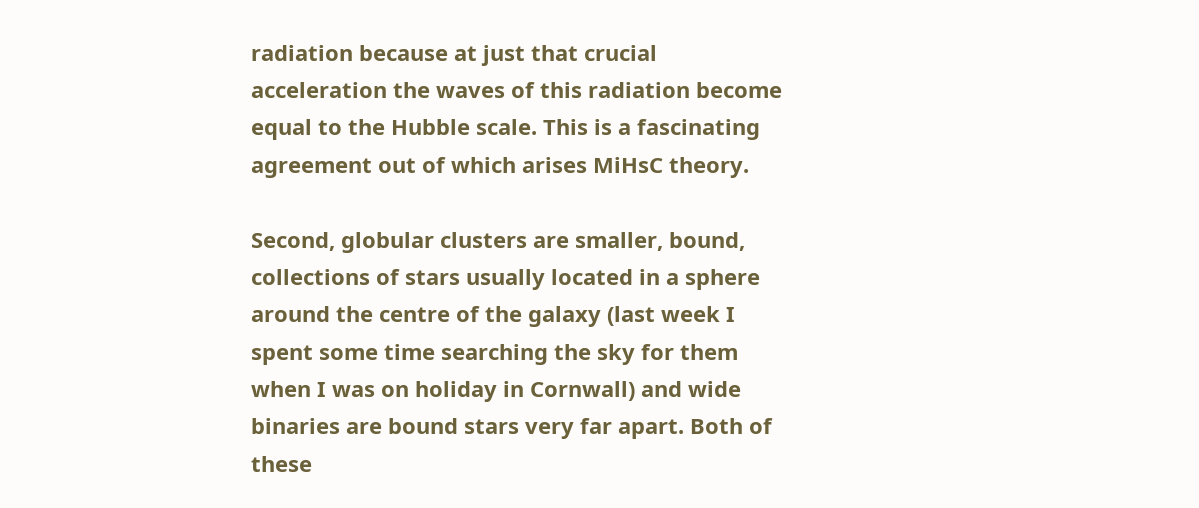radiation because at just that crucial acceleration the waves of this radiation become equal to the Hubble scale. This is a fascinating agreement out of which arises MiHsC theory.

Second, globular clusters are smaller, bound, collections of stars usually located in a sphere around the centre of the galaxy (last week I spent some time searching the sky for them when I was on holiday in Cornwall) and wide binaries are bound stars very far apart. Both of these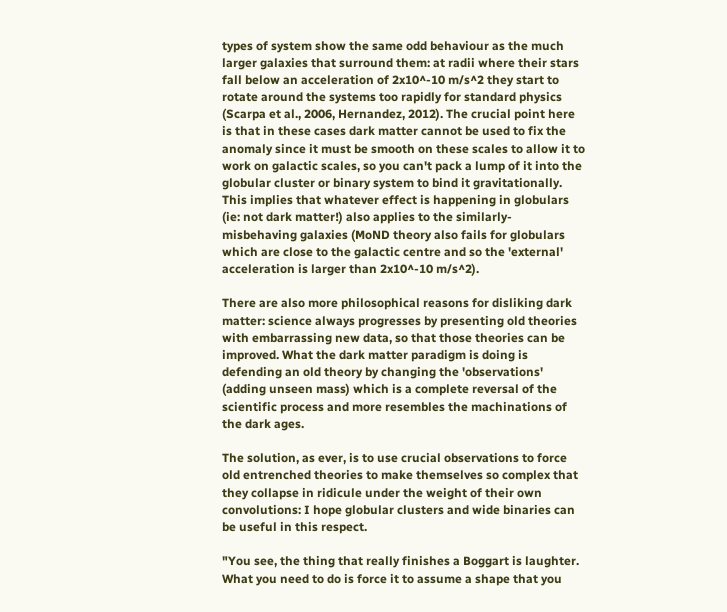types of system show the same odd behaviour as the much larger galaxies that surround them: at radii where their stars fall below an acceleration of 2x10^-10 m/s^2 they start to rotate around the systems too rapidly for standard physics (Scarpa et al., 2006, Hernandez, 2012). The crucial point here is that in these cases dark matter cannot be used to fix the anomaly since it must be smooth on these scales to allow it to work on galactic scales, so you can't pack a lump of it into the globular cluster or binary system to bind it gravitationally. This implies that whatever effect is happening in globulars (ie: not dark matter!) also applies to the similarly-misbehaving galaxies (MoND theory also fails for globulars which are close to the galactic centre and so the 'external' acceleration is larger than 2x10^-10 m/s^2).

There are also more philosophical reasons for disliking dark matter: science always progresses by presenting old theories with embarrassing new data, so that those theories can be improved. What the dark matter paradigm is doing is defending an old theory by changing the 'observations' (adding unseen mass) which is a complete reversal of the scientific process and more resembles the machinations of the dark ages.

The solution, as ever, is to use crucial observations to force old entrenched theories to make themselves so complex that they collapse in ridicule under the weight of their own convolutions: I hope globular clusters and wide binaries can be useful in this respect.

"You see, the thing that really finishes a Boggart is laughter. What you need to do is force it to assume a shape that you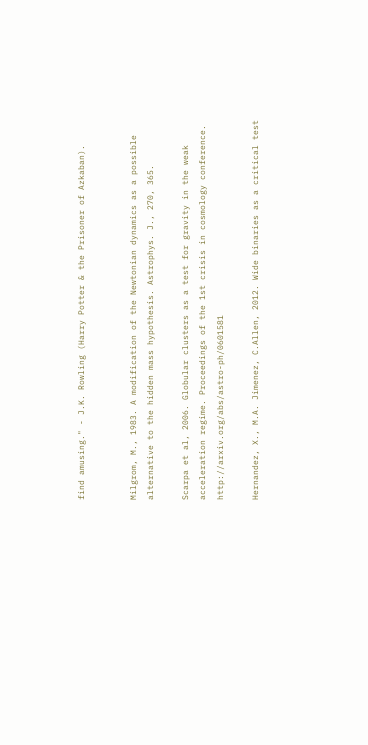find amusing." - J.K. Rowling (Harry Potter & the Prisoner of Azkaban).


Milgrom, M., 1983. A modification of the Newtonian dynamics as a possible alternative to the hidden mass hypothesis. Astrophys. J., 270, 365.

Scarpa et al, 2006. Globular clusters as a test for gravity in the weak acceleration regime. Proceedings of the 1st crisis in cosmology conference. http://arxiv.org/abs/astro-ph/0601581

Hernandez, X., M.A. Jimenez, C.Allen, 2012. Wide binaries as a critical test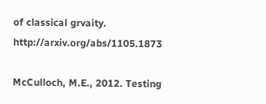of classical grvaity. http://arxiv.org/abs/1105.1873

McCulloch, M.E., 2012. Testing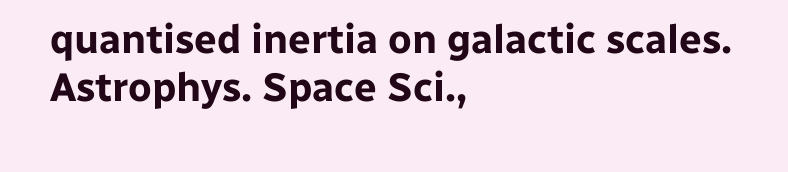quantised inertia on galactic scales. Astrophys. Space Sci.,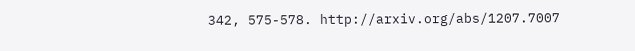342, 575-578. http://arxiv.org/abs/1207.7007